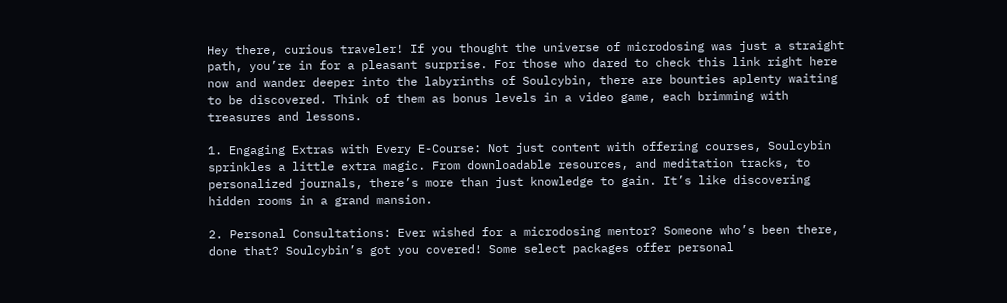Hey there, curious traveler! If you thought the universe of microdosing was just a straight path, you’re in for a pleasant surprise. For those who dared to check this link right here now and wander deeper into the labyrinths of Soulcybin, there are bounties aplenty waiting to be discovered. Think of them as bonus levels in a video game, each brimming with treasures and lessons.

1. Engaging Extras with Every E-Course: Not just content with offering courses, Soulcybin sprinkles a little extra magic. From downloadable resources, and meditation tracks, to personalized journals, there’s more than just knowledge to gain. It’s like discovering hidden rooms in a grand mansion.

2. Personal Consultations: Ever wished for a microdosing mentor? Someone who’s been there, done that? Soulcybin’s got you covered! Some select packages offer personal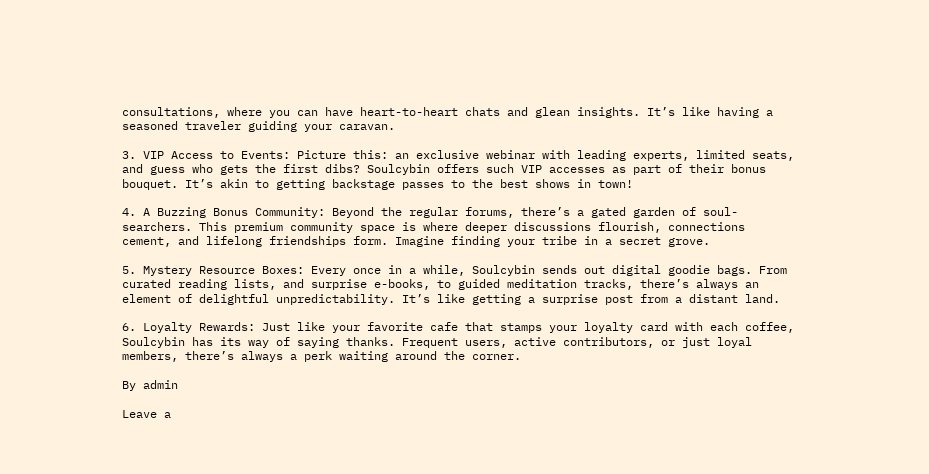consultations, where you can have heart-to-heart chats and glean insights. It’s like having a seasoned traveler guiding your caravan.

3. VIP Access to Events: Picture this: an exclusive webinar with leading experts, limited seats, and guess who gets the first dibs? Soulcybin offers such VIP accesses as part of their bonus bouquet. It’s akin to getting backstage passes to the best shows in town!

4. A Buzzing Bonus Community: Beyond the regular forums, there’s a gated garden of soul-searchers. This premium community space is where deeper discussions flourish, connections cement, and lifelong friendships form. Imagine finding your tribe in a secret grove.

5. Mystery Resource Boxes: Every once in a while, Soulcybin sends out digital goodie bags. From curated reading lists, and surprise e-books, to guided meditation tracks, there’s always an element of delightful unpredictability. It’s like getting a surprise post from a distant land.

6. Loyalty Rewards: Just like your favorite cafe that stamps your loyalty card with each coffee, Soulcybin has its way of saying thanks. Frequent users, active contributors, or just loyal members, there’s always a perk waiting around the corner.

By admin

Leave a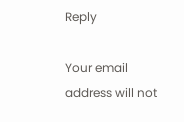Reply

Your email address will not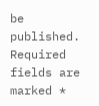be published. Required fields are marked *